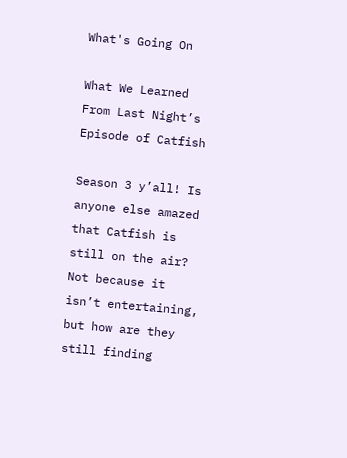What's Going On

What We Learned From Last Night’s Episode of Catfish

Season 3 y’all! Is anyone else amazed that Catfish is still on the air? Not because it isn’t entertaining, but how are they still finding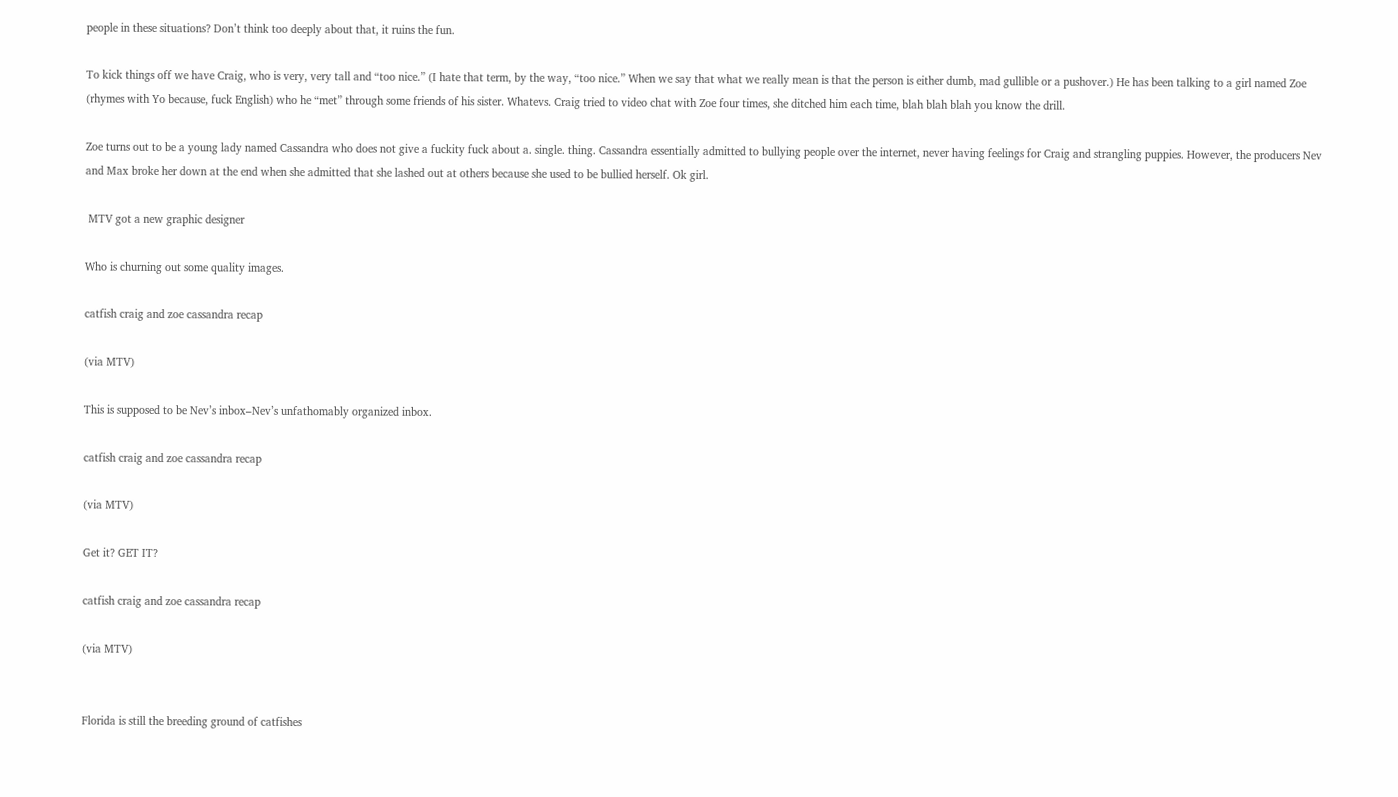people in these situations? Don’t think too deeply about that, it ruins the fun.

To kick things off we have Craig, who is very, very tall and “too nice.” (I hate that term, by the way, “too nice.” When we say that what we really mean is that the person is either dumb, mad gullible or a pushover.) He has been talking to a girl named Zoe (rhymes with Yo because, fuck English) who he “met” through some friends of his sister. Whatevs. Craig tried to video chat with Zoe four times, she ditched him each time, blah blah blah you know the drill.

Zoe turns out to be a young lady named Cassandra who does not give a fuckity fuck about a. single. thing. Cassandra essentially admitted to bullying people over the internet, never having feelings for Craig and strangling puppies. However, the producers Nev and Max broke her down at the end when she admitted that she lashed out at others because she used to be bullied herself. Ok girl.

 MTV got a new graphic designer

Who is churning out some quality images.

catfish craig and zoe cassandra recap

(via MTV)

This is supposed to be Nev’s inbox–Nev’s unfathomably organized inbox.

catfish craig and zoe cassandra recap

(via MTV)

Get it? GET IT?

catfish craig and zoe cassandra recap

(via MTV)


Florida is still the breeding ground of catfishes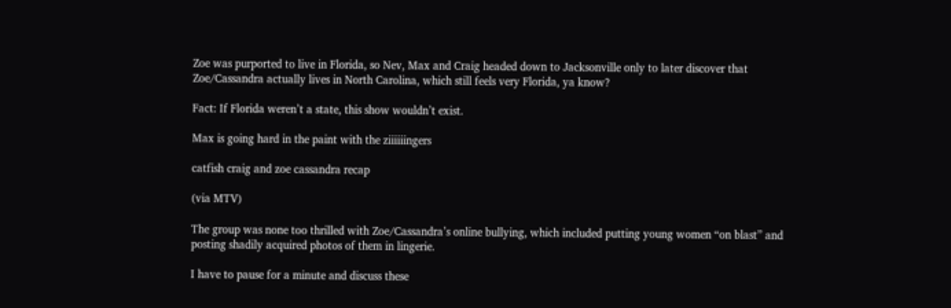Zoe was purported to live in Florida, so Nev, Max and Craig headed down to Jacksonville only to later discover that Zoe/Cassandra actually lives in North Carolina, which still feels very Florida, ya know?

Fact: If Florida weren’t a state, this show wouldn’t exist.

Max is going hard in the paint with the ziiiiiingers

catfish craig and zoe cassandra recap

(via MTV)

The group was none too thrilled with Zoe/Cassandra’s online bullying, which included putting young women “on blast” and posting shadily acquired photos of them in lingerie.

I have to pause for a minute and discuss these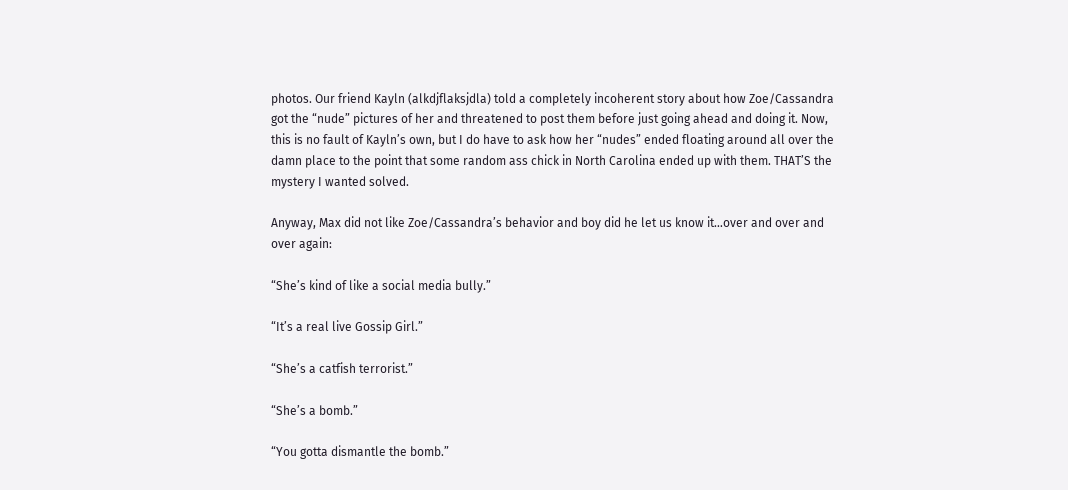photos. Our friend Kayln (alkdjflaksjdla) told a completely incoherent story about how Zoe/Cassandra got the “nude” pictures of her and threatened to post them before just going ahead and doing it. Now, this is no fault of Kayln’s own, but I do have to ask how her “nudes” ended floating around all over the damn place to the point that some random ass chick in North Carolina ended up with them. THAT’S the mystery I wanted solved.

Anyway, Max did not like Zoe/Cassandra’s behavior and boy did he let us know it…over and over and over again:

“She’s kind of like a social media bully.”

“It’s a real live Gossip Girl.”

“She’s a catfish terrorist.”

“She’s a bomb.”

“You gotta dismantle the bomb.”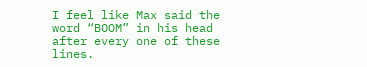I feel like Max said the word “BOOM” in his head after every one of these lines.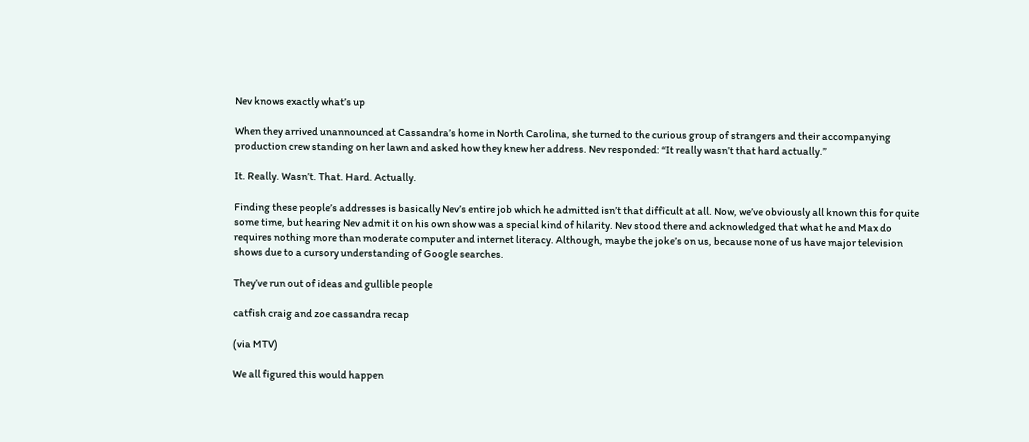Nev knows exactly what’s up

When they arrived unannounced at Cassandra’s home in North Carolina, she turned to the curious group of strangers and their accompanying production crew standing on her lawn and asked how they knew her address. Nev responded: “It really wasn’t that hard actually.”

It. Really. Wasn’t. That. Hard. Actually.

Finding these people’s addresses is basically Nev’s entire job which he admitted isn’t that difficult at all. Now, we’ve obviously all known this for quite some time, but hearing Nev admit it on his own show was a special kind of hilarity. Nev stood there and acknowledged that what he and Max do requires nothing more than moderate computer and internet literacy. Although, maybe the joke’s on us, because none of us have major television shows due to a cursory understanding of Google searches.

They’ve run out of ideas and gullible people

catfish craig and zoe cassandra recap

(via MTV)

We all figured this would happen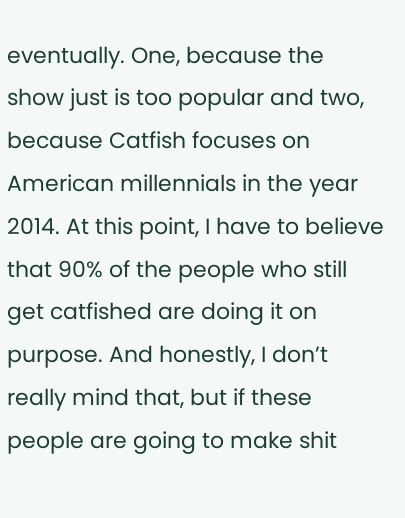eventually. One, because the show just is too popular and two, because Catfish focuses on American millennials in the year 2014. At this point, I have to believe that 90% of the people who still get catfished are doing it on purpose. And honestly, I don’t really mind that, but if these people are going to make shit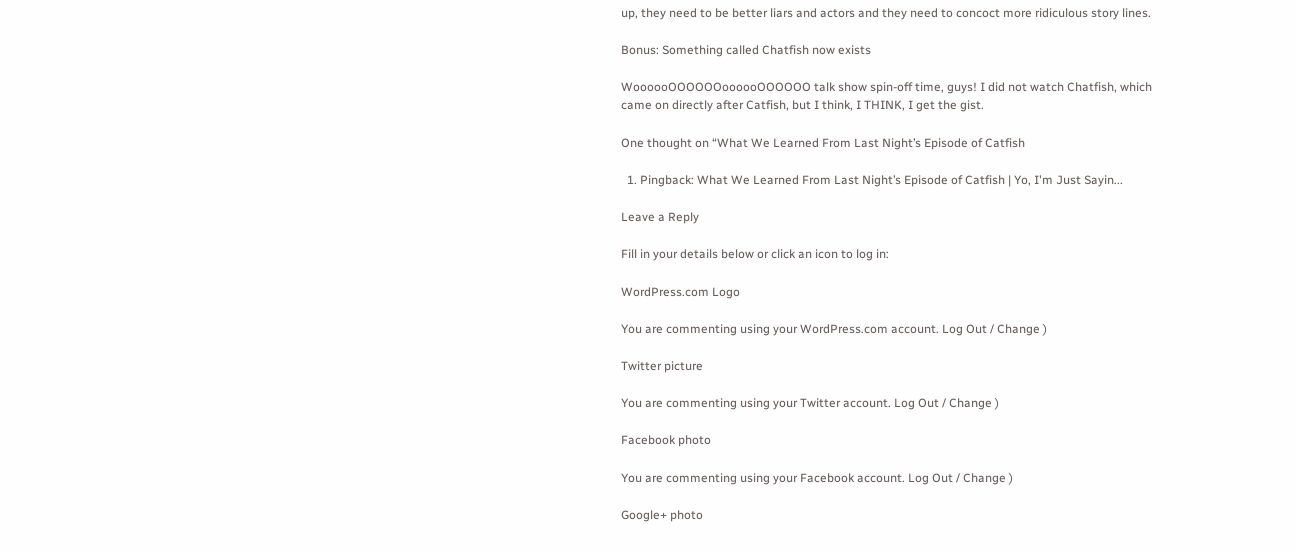up, they need to be better liars and actors and they need to concoct more ridiculous story lines.

Bonus: Something called Chatfish now exists

WoooooOOOOOOoooooOOOOOO talk show spin-off time, guys! I did not watch Chatfish, which came on directly after Catfish, but I think, I THINK, I get the gist.

One thought on “What We Learned From Last Night’s Episode of Catfish

  1. Pingback: What We Learned From Last Night’s Episode of Catfish | Yo, I'm Just Sayin...

Leave a Reply

Fill in your details below or click an icon to log in:

WordPress.com Logo

You are commenting using your WordPress.com account. Log Out / Change )

Twitter picture

You are commenting using your Twitter account. Log Out / Change )

Facebook photo

You are commenting using your Facebook account. Log Out / Change )

Google+ photo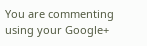You are commenting using your Google+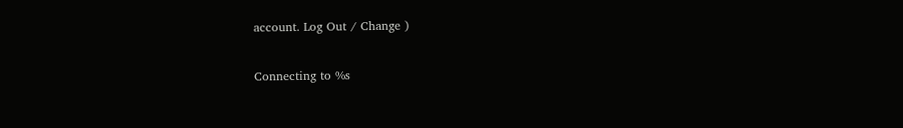account. Log Out / Change )

Connecting to %s